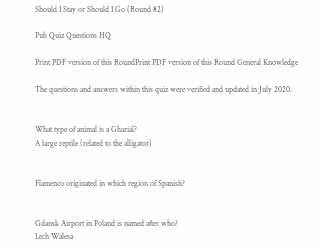Should I Stay or Should I Go (Round 82)

Pub Quiz Questions HQ

Print PDF version of this RoundPrint PDF version of this Round General Knowledge

The questions and answers within this quiz were verified and updated in July 2020.


What type of animal is a Gharial?
A large reptile (related to the alligator)


Flamenco originated in which region of Spanish?


Gdansk Airport in Poland is named after who?
Lech Walesa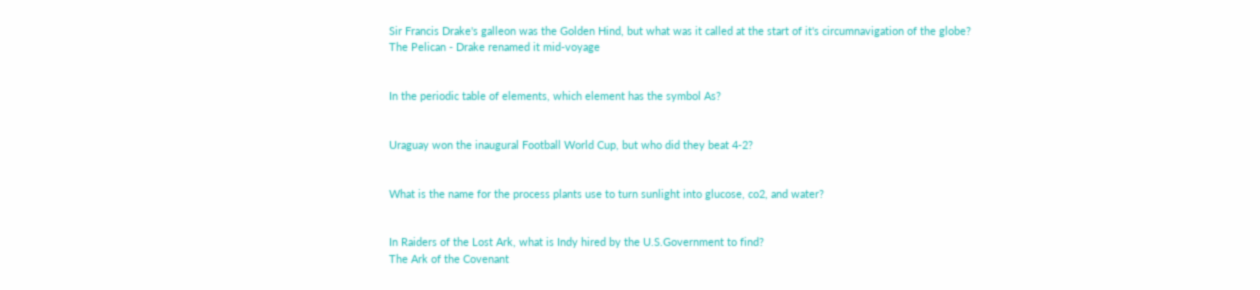Sir Francis Drake's galleon was the Golden Hind, but what was it called at the start of it's circumnavigation of the globe?
The Pelican - Drake renamed it mid-voyage


In the periodic table of elements, which element has the symbol As?


Uraguay won the inaugural Football World Cup, but who did they beat 4-2?


What is the name for the process plants use to turn sunlight into glucose, co2, and water?


In Raiders of the Lost Ark, what is Indy hired by the U.S.Government to find?
The Ark of the Covenant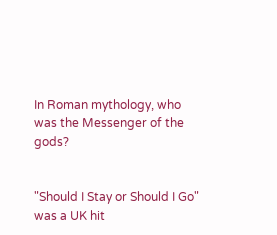In Roman mythology, who was the Messenger of the gods?


"Should I Stay or Should I Go" was a UK hit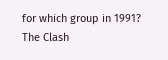for which group in 1991?
The Clash